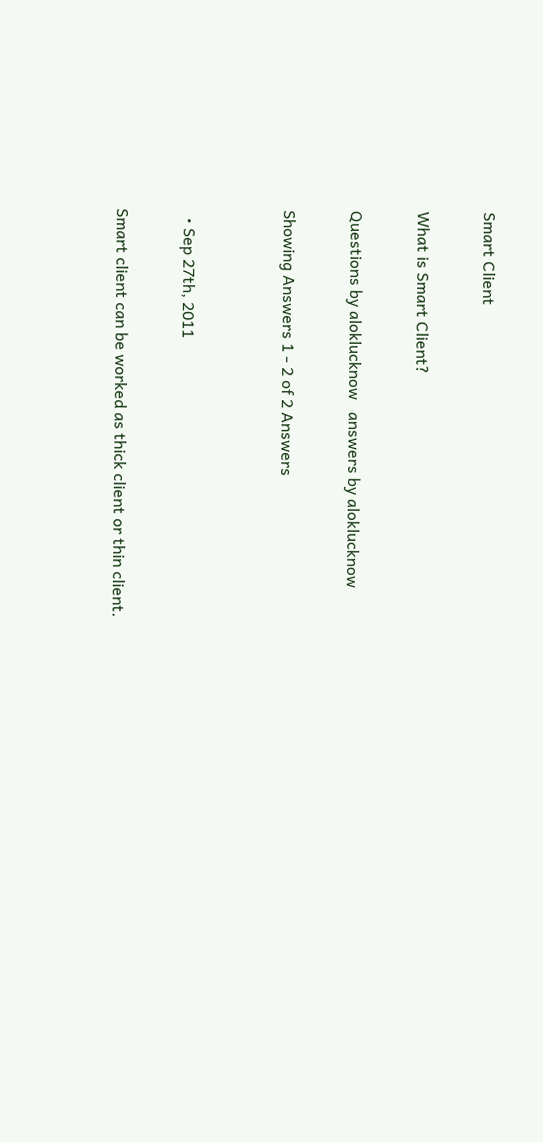Smart Client

What is Smart Client?

Questions by aloklucknow   answers by aloklucknow

Showing Answers 1 - 2 of 2 Answers


  • Sep 27th, 2011

Smart client can be worked as thick client or thin client.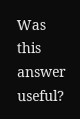Was this answer useful?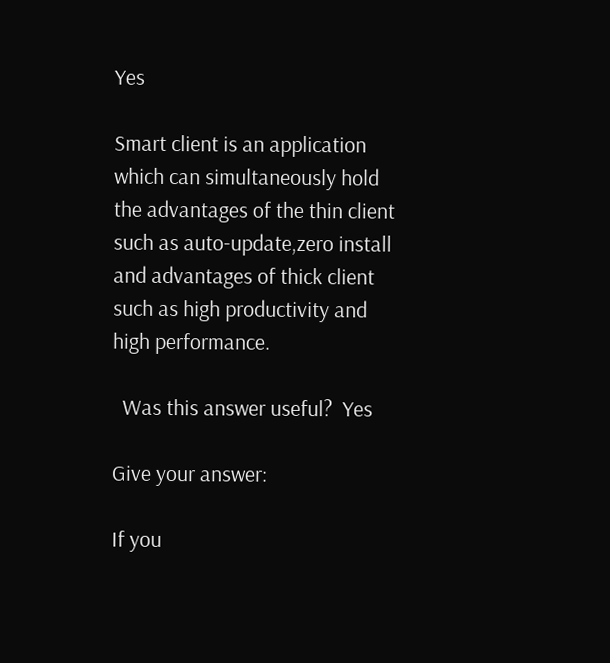Yes

Smart client is an application which can simultaneously hold the advantages of the thin client such as auto-update,zero install and advantages of thick client such as high productivity and high performance.

  Was this answer useful?  Yes

Give your answer:

If you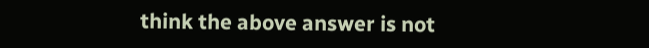think the above answer is not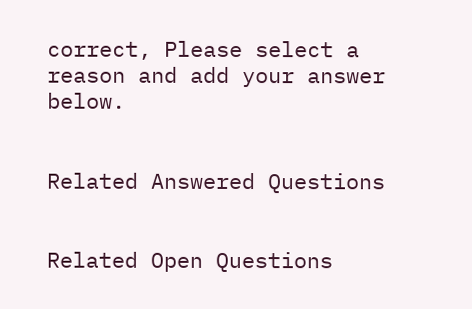correct, Please select a reason and add your answer below.


Related Answered Questions


Related Open Questions